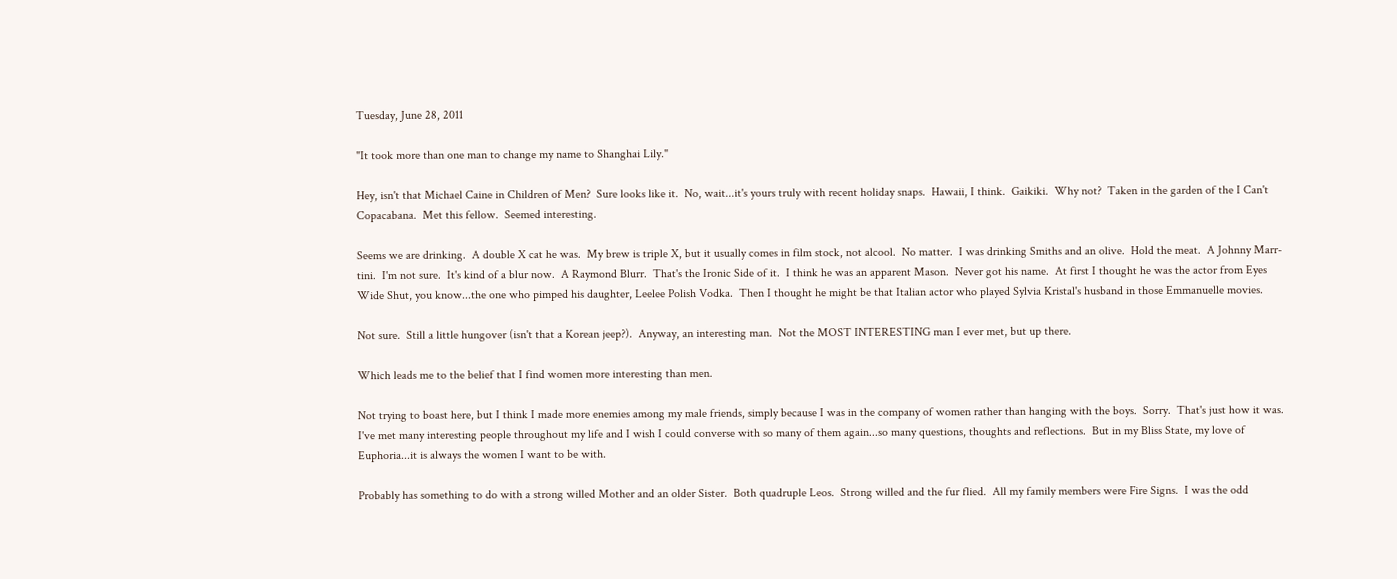Tuesday, June 28, 2011

"It took more than one man to change my name to Shanghai Lily."

Hey, isn't that Michael Caine in Children of Men?  Sure looks like it.  No, wait...it's yours truly with recent holiday snaps.  Hawaii, I think.  Gaikiki.  Why not?  Taken in the garden of the I Can't Copacabana.  Met this fellow.  Seemed interesting.

Seems we are drinking.  A double X cat he was.  My brew is triple X, but it usually comes in film stock, not alcool.  No matter.  I was drinking Smiths and an olive.  Hold the meat.  A Johnny Marr-tini.  I'm not sure.  It's kind of a blur now.  A Raymond Blurr.  That's the Ironic Side of it.  I think he was an apparent Mason.  Never got his name.  At first I thought he was the actor from Eyes Wide Shut, you know...the one who pimped his daughter, Leelee Polish Vodka.  Then I thought he might be that Italian actor who played Sylvia Kristal's husband in those Emmanuelle movies.

Not sure.  Still a little hungover (isn't that a Korean jeep?).  Anyway, an interesting man.  Not the MOST INTERESTING man I ever met, but up there.

Which leads me to the belief that I find women more interesting than men.

Not trying to boast here, but I think I made more enemies among my male friends, simply because I was in the company of women rather than hanging with the boys.  Sorry.  That's just how it was.  I've met many interesting people throughout my life and I wish I could converse with so many of them again...so many questions, thoughts and reflections.  But in my Bliss State, my love of Euphoria...it is always the women I want to be with.

Probably has something to do with a strong willed Mother and an older Sister.  Both quadruple Leos.  Strong willed and the fur flied.  All my family members were Fire Signs.  I was the odd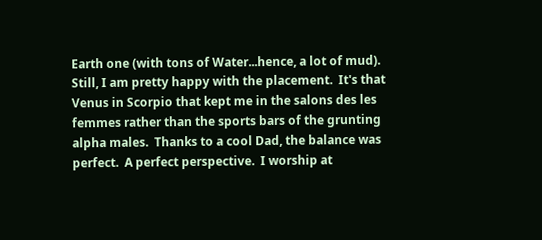Earth one (with tons of Water...hence, a lot of mud).  Still, I am pretty happy with the placement.  It's that Venus in Scorpio that kept me in the salons des les femmes rather than the sports bars of the grunting alpha males.  Thanks to a cool Dad, the balance was perfect.  A perfect perspective.  I worship at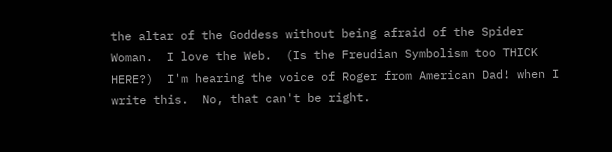the altar of the Goddess without being afraid of the Spider Woman.  I love the Web.  (Is the Freudian Symbolism too THICK HERE?)  I'm hearing the voice of Roger from American Dad! when I write this.  No, that can't be right.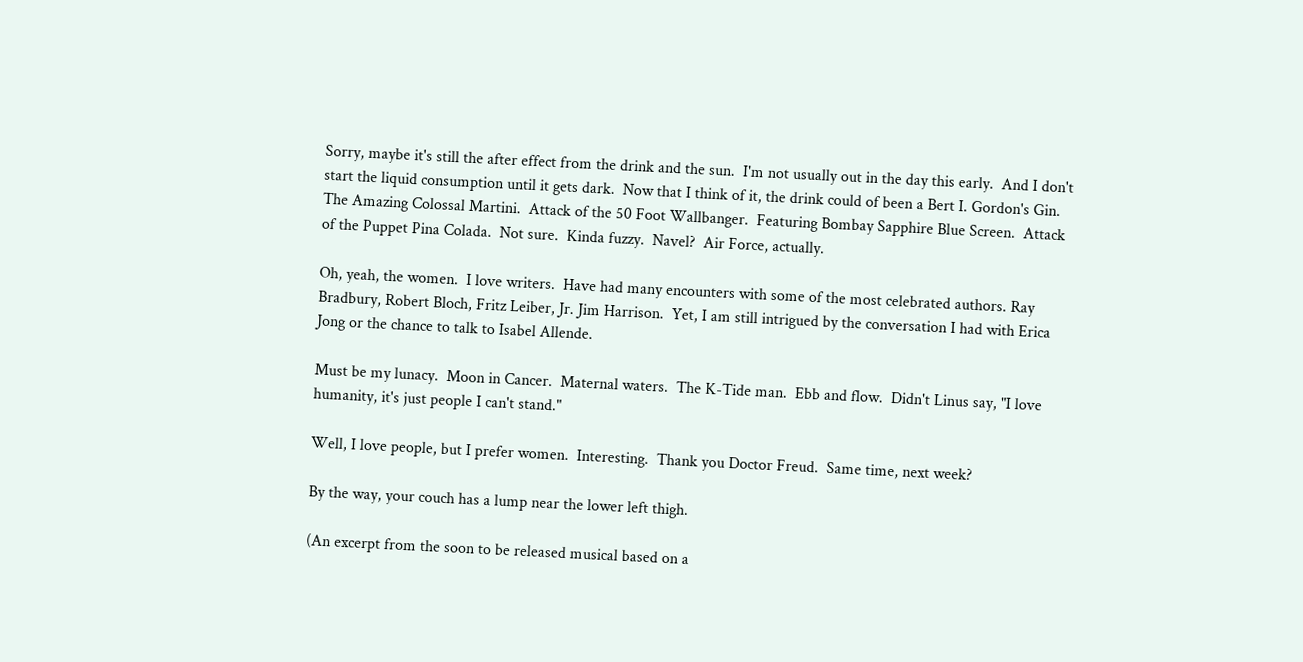Sorry, maybe it's still the after effect from the drink and the sun.  I'm not usually out in the day this early.  And I don't start the liquid consumption until it gets dark.  Now that I think of it, the drink could of been a Bert I. Gordon's Gin.  The Amazing Colossal Martini.  Attack of the 50 Foot Wallbanger.  Featuring Bombay Sapphire Blue Screen.  Attack of the Puppet Pina Colada.  Not sure.  Kinda fuzzy.  Navel?  Air Force, actually.

Oh, yeah, the women.  I love writers.  Have had many encounters with some of the most celebrated authors. Ray Bradbury, Robert Bloch, Fritz Leiber, Jr. Jim Harrison.  Yet, I am still intrigued by the conversation I had with Erica Jong or the chance to talk to Isabel Allende.

Must be my lunacy.  Moon in Cancer.  Maternal waters.  The K-Tide man.  Ebb and flow.  Didn't Linus say, "I love humanity, it's just people I can't stand."

Well, I love people, but I prefer women.  Interesting.  Thank you Doctor Freud.  Same time, next week?

By the way, your couch has a lump near the lower left thigh.

(An excerpt from the soon to be released musical based on a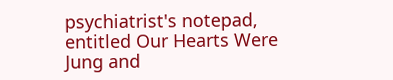psychiatrist's notepad, entitled Our Hearts Were Jung and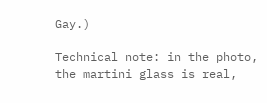Gay.)

Technical note: in the photo, the martini glass is real,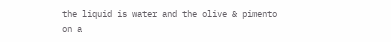the liquid is water and the olive & pimento on a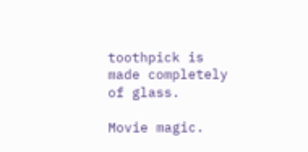toothpick is made completely of glass.

Movie magic.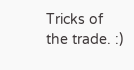Tricks of the trade. :)